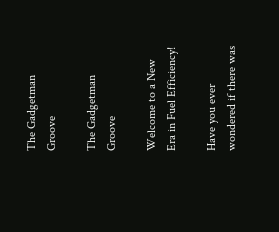The Gadgetman Groove

The Gadgetman Groove

Welcome to a New Era in Fuel Efficiency!

Have you ever wondered if there was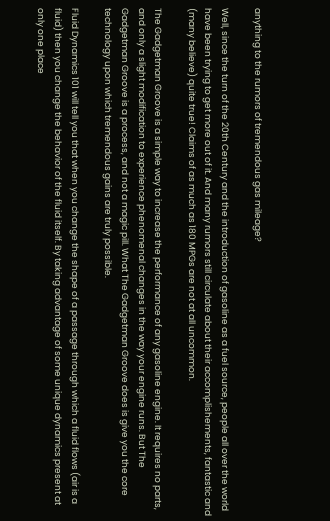anything to the rumors of tremendous gas mileage?

Well, since the turn of the 20th Century and the introduction of gasoline as a fuel source, people all over the world have been trying to get more out of it. And many rumors still circulate about their accomplishements, fantastic and (many believe) quite true! Claims of as much as 180 MPGs are not at all uncommon.

The Gadgetman Groove is a simple way to increase the performance of any gasoline engine. It requires no parts, and only a slight modification to experience phenomenal changes in the way your engine runs. But The Gadgetman Groove is a process, and not a magic pill. What The Gadgetman Groove does is give you the core technology upon which tremendous gains are truly possible.

Fluid Dynamics 101 will tell you that when you change the shape of a passage through which a fluid flows (air is a fluid) then you change the behavior of the fluid itself. By taking advantage of some unique dynamics present at only one place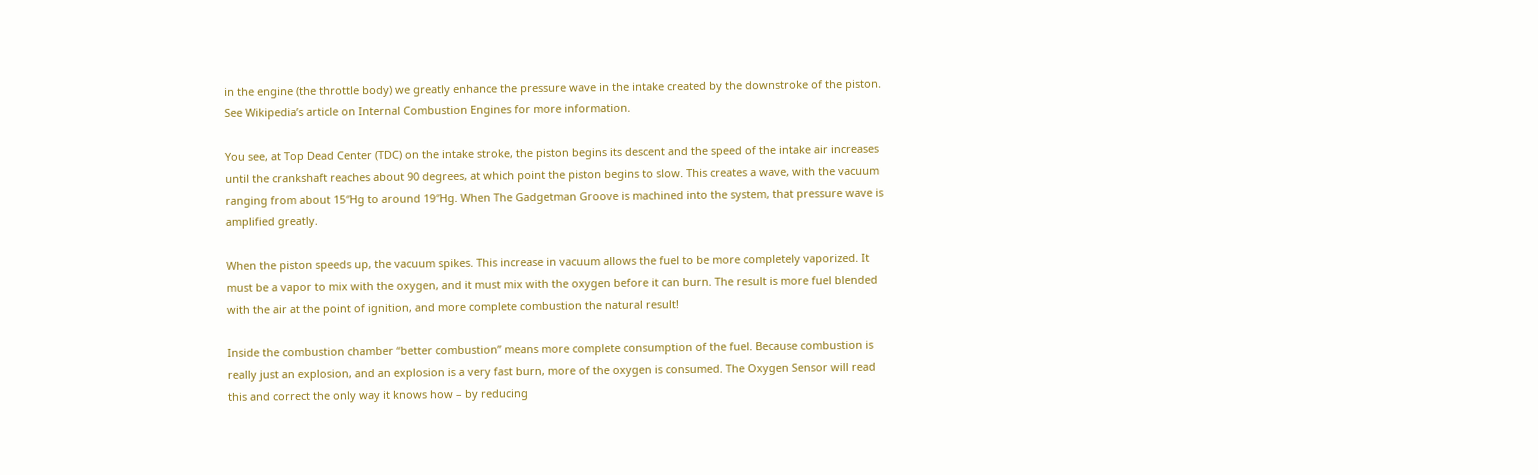in the engine (the throttle body) we greatly enhance the pressure wave in the intake created by the downstroke of the piston.
See Wikipedia’s article on Internal Combustion Engines for more information.

You see, at Top Dead Center (TDC) on the intake stroke, the piston begins its descent and the speed of the intake air increases until the crankshaft reaches about 90 degrees, at which point the piston begins to slow. This creates a wave, with the vacuum ranging from about 15″Hg to around 19″Hg. When The Gadgetman Groove is machined into the system, that pressure wave is amplified greatly.

When the piston speeds up, the vacuum spikes. This increase in vacuum allows the fuel to be more completely vaporized. It must be a vapor to mix with the oxygen, and it must mix with the oxygen before it can burn. The result is more fuel blended with the air at the point of ignition, and more complete combustion the natural result!

Inside the combustion chamber “better combustion” means more complete consumption of the fuel. Because combustion is really just an explosion, and an explosion is a very fast burn, more of the oxygen is consumed. The Oxygen Sensor will read this and correct the only way it knows how – by reducing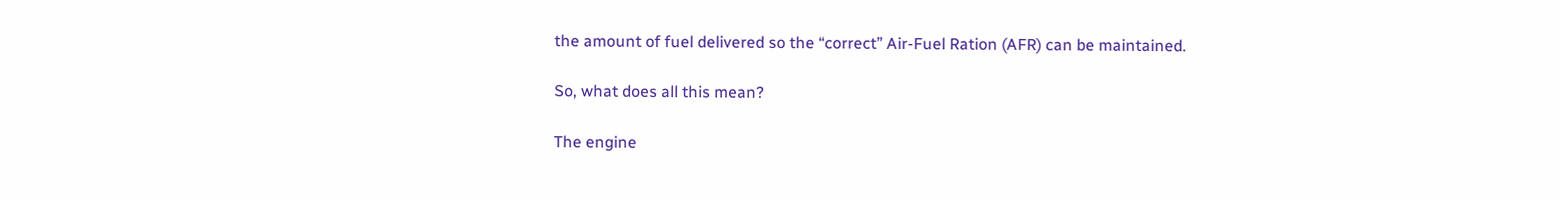the amount of fuel delivered so the “correct” Air-Fuel Ration (AFR) can be maintained.

So, what does all this mean?

The engine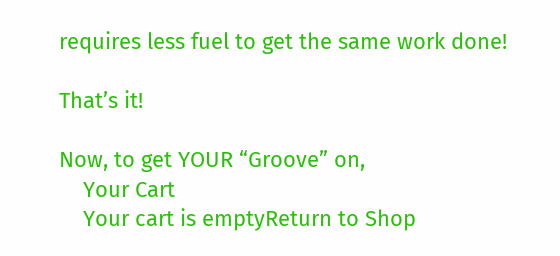requires less fuel to get the same work done!

That’s it!

Now, to get YOUR “Groove” on,
    Your Cart
    Your cart is emptyReturn to Shop